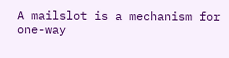A mailslot is a mechanism for one-way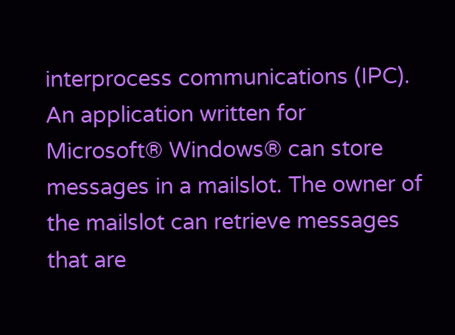interprocess communications (IPC). An application written for Microsoft® Windows® can store messages in a mailslot. The owner of the mailslot can retrieve messages that are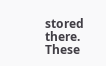stored there. These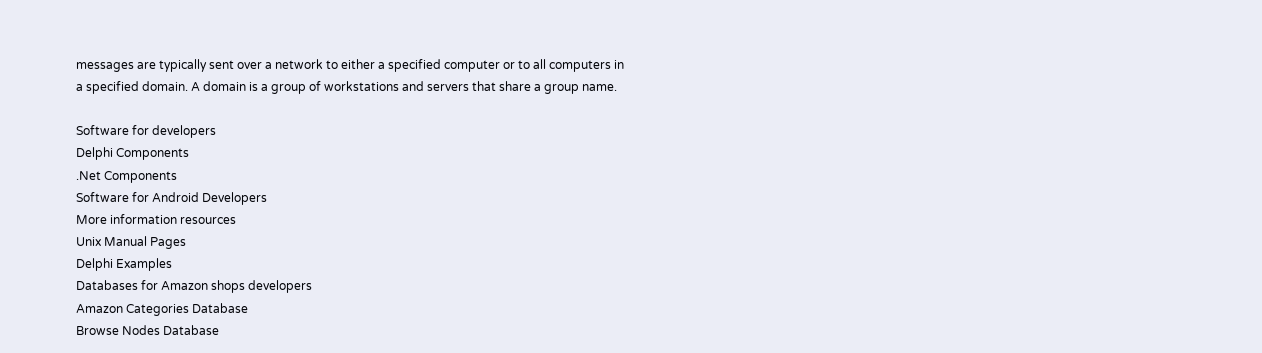messages are typically sent over a network to either a specified computer or to all computers in a specified domain. A domain is a group of workstations and servers that share a group name.

Software for developers
Delphi Components
.Net Components
Software for Android Developers
More information resources
Unix Manual Pages
Delphi Examples
Databases for Amazon shops developers
Amazon Categories Database
Browse Nodes Database